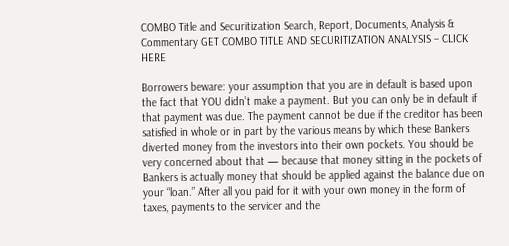COMBO Title and Securitization Search, Report, Documents, Analysis & Commentary GET COMBO TITLE AND SECURITIZATION ANALYSIS – CLICK HERE

Borrowers beware: your assumption that you are in default is based upon the fact that YOU didn’t make a payment. But you can only be in default if that payment was due. The payment cannot be due if the creditor has been satisfied in whole or in part by the various means by which these Bankers diverted money from the investors into their own pockets. You should be very concerned about that — because that money sitting in the pockets of Bankers is actually money that should be applied against the balance due on your “loan.” After all you paid for it with your own money in the form of taxes, payments to the servicer and the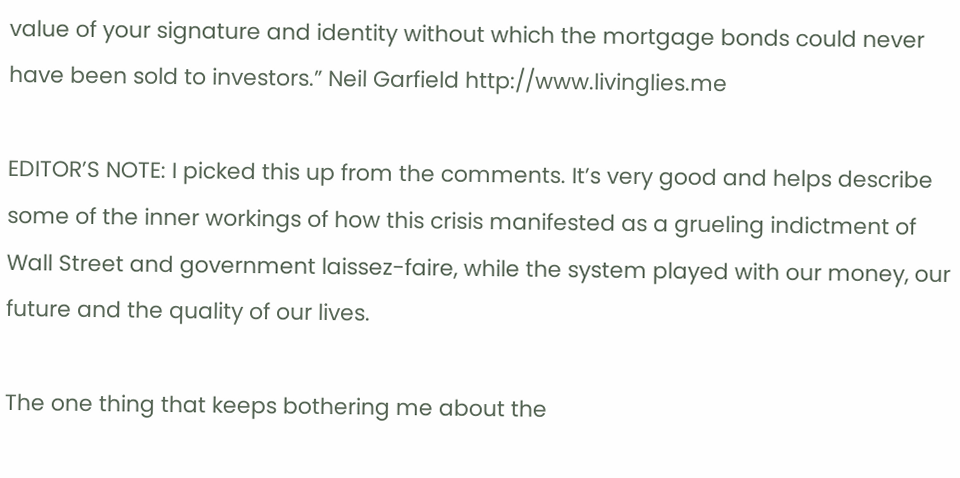value of your signature and identity without which the mortgage bonds could never have been sold to investors.” Neil Garfield http://www.livinglies.me

EDITOR’S NOTE: I picked this up from the comments. It’s very good and helps describe some of the inner workings of how this crisis manifested as a grueling indictment of Wall Street and government laissez-faire, while the system played with our money, our future and the quality of our lives.

The one thing that keeps bothering me about the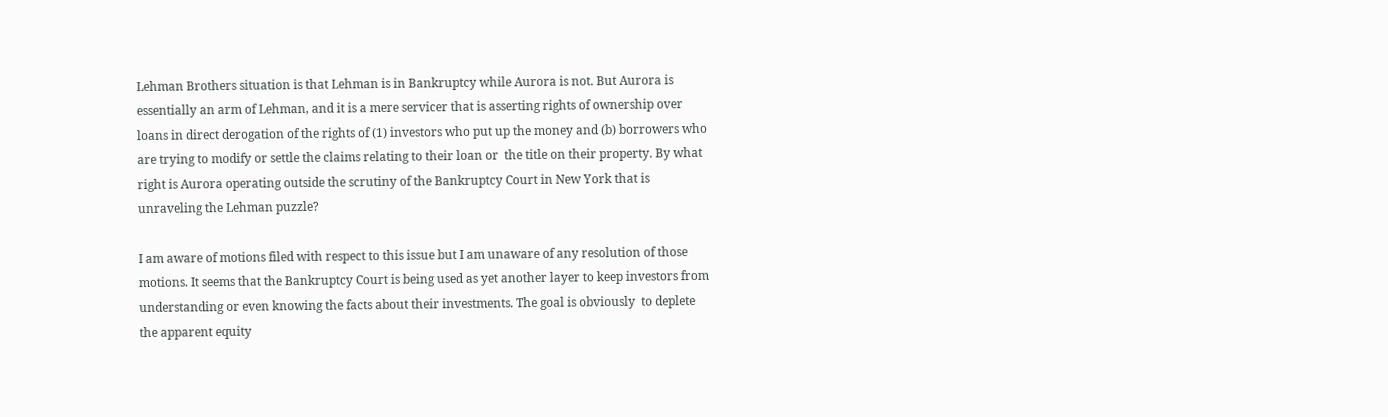Lehman Brothers situation is that Lehman is in Bankruptcy while Aurora is not. But Aurora is essentially an arm of Lehman, and it is a mere servicer that is asserting rights of ownership over loans in direct derogation of the rights of (1) investors who put up the money and (b) borrowers who are trying to modify or settle the claims relating to their loan or  the title on their property. By what right is Aurora operating outside the scrutiny of the Bankruptcy Court in New York that is unraveling the Lehman puzzle?

I am aware of motions filed with respect to this issue but I am unaware of any resolution of those motions. It seems that the Bankruptcy Court is being used as yet another layer to keep investors from understanding or even knowing the facts about their investments. The goal is obviously  to deplete the apparent equity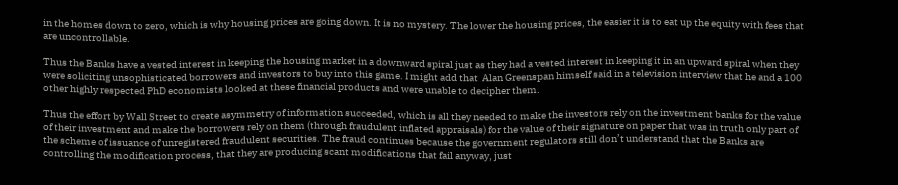in the homes down to zero, which is why housing prices are going down. It is no mystery. The lower the housing prices, the easier it is to eat up the equity with fees that are uncontrollable.

Thus the Banks have a vested interest in keeping the housing market in a downward spiral just as they had a vested interest in keeping it in an upward spiral when they were soliciting unsophisticated borrowers and investors to buy into this game. I might add that  Alan Greenspan himself said in a television interview that he and a 100 other highly respected PhD economists looked at these financial products and were unable to decipher them.

Thus the effort by Wall Street to create asymmetry of information succeeded, which is all they needed to make the investors rely on the investment banks for the value of their investment and make the borrowers rely on them (through fraudulent inflated appraisals) for the value of their signature on paper that was in truth only part of the scheme of issuance of unregistered fraudulent securities. The fraud continues because the government regulators still don’t understand that the Banks are controlling the modification process, that they are producing scant modifications that fail anyway, just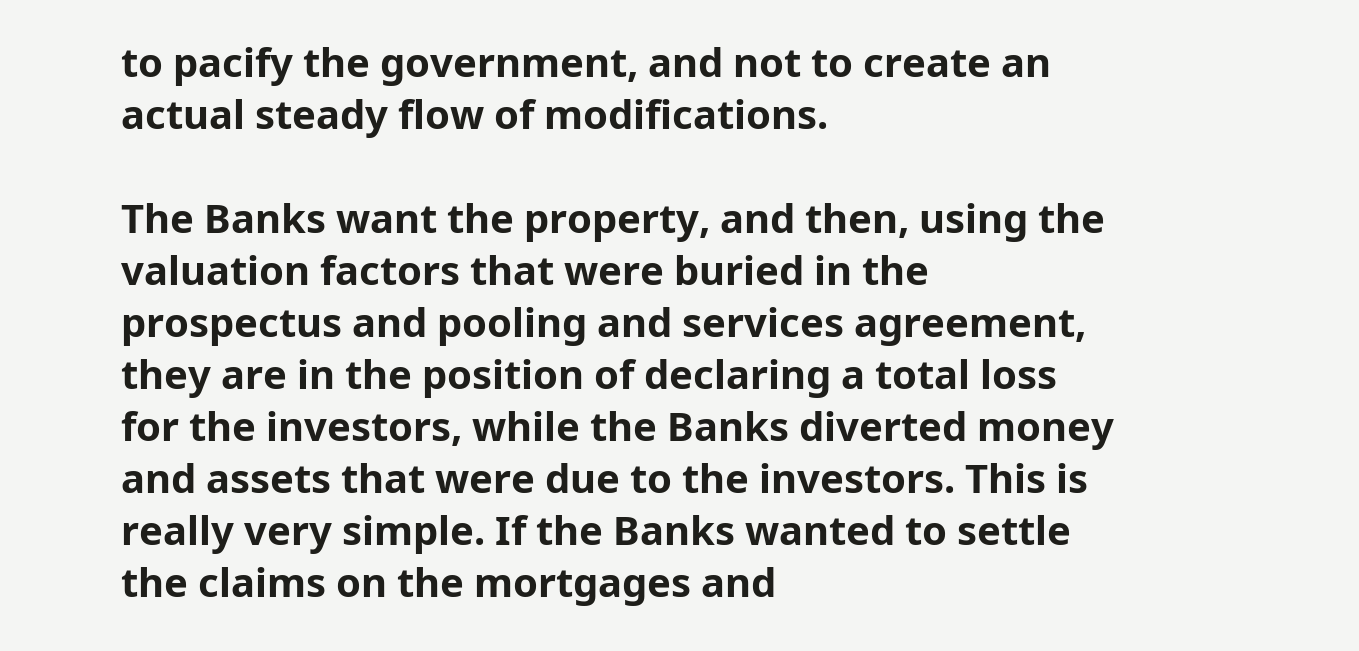to pacify the government, and not to create an actual steady flow of modifications.

The Banks want the property, and then, using the valuation factors that were buried in the prospectus and pooling and services agreement, they are in the position of declaring a total loss  for the investors, while the Banks diverted money and assets that were due to the investors. This is really very simple. If the Banks wanted to settle the claims on the mortgages and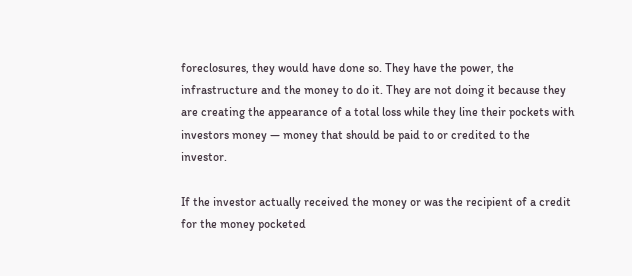foreclosures, they would have done so. They have the power, the infrastructure and the money to do it. They are not doing it because they are creating the appearance of a total loss while they line their pockets with investors money — money that should be paid to or credited to the investor.

If the investor actually received the money or was the recipient of a credit for the money pocketed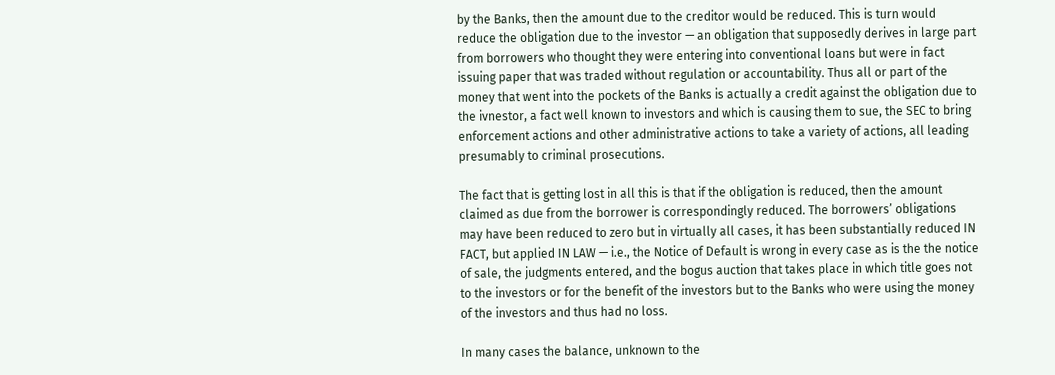by the Banks, then the amount due to the creditor would be reduced. This is turn would reduce the obligation due to the investor — an obligation that supposedly derives in large part from borrowers who thought they were entering into conventional loans but were in fact issuing paper that was traded without regulation or accountability. Thus all or part of the money that went into the pockets of the Banks is actually a credit against the obligation due to the ivnestor, a fact well known to investors and which is causing them to sue, the SEC to bring enforcement actions and other administrative actions to take a variety of actions, all leading presumably to criminal prosecutions.

The fact that is getting lost in all this is that if the obligation is reduced, then the amount claimed as due from the borrower is correspondingly reduced. The borrowers’ obligations may have been reduced to zero but in virtually all cases, it has been substantially reduced IN FACT, but applied IN LAW — i.e., the Notice of Default is wrong in every case as is the the notice of sale, the judgments entered, and the bogus auction that takes place in which title goes not to the investors or for the benefit of the investors but to the Banks who were using the money of the investors and thus had no loss.

In many cases the balance, unknown to the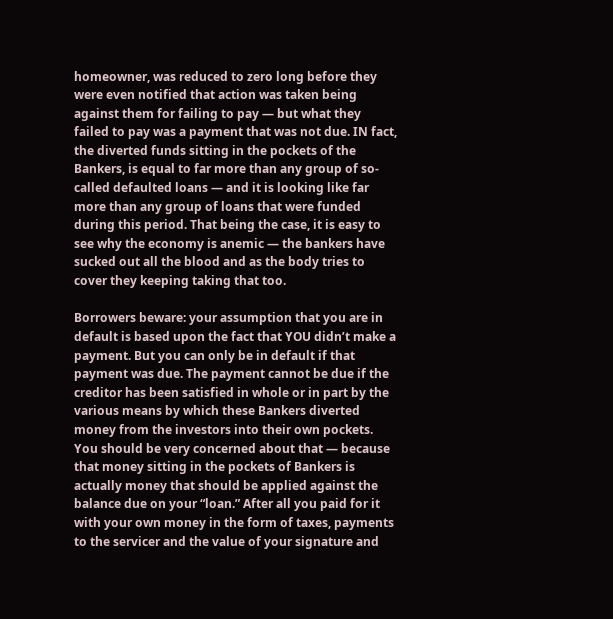homeowner, was reduced to zero long before they were even notified that action was taken being against them for failing to pay — but what they failed to pay was a payment that was not due. IN fact, the diverted funds sitting in the pockets of the Bankers, is equal to far more than any group of so-called defaulted loans — and it is looking like far more than any group of loans that were funded during this period. That being the case, it is easy to see why the economy is anemic — the bankers have sucked out all the blood and as the body tries to cover they keeping taking that too.

Borrowers beware: your assumption that you are in default is based upon the fact that YOU didn’t make a payment. But you can only be in default if that payment was due. The payment cannot be due if the creditor has been satisfied in whole or in part by the various means by which these Bankers diverted money from the investors into their own pockets. You should be very concerned about that — because that money sitting in the pockets of Bankers is actually money that should be applied against the balance due on your “loan.” After all you paid for it with your own money in the form of taxes, payments to the servicer and the value of your signature and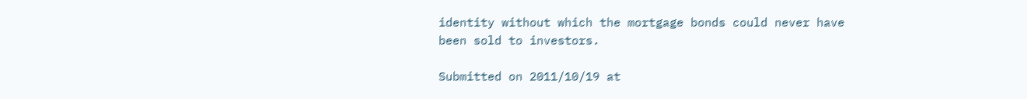identity without which the mortgage bonds could never have been sold to investors.

Submitted on 2011/10/19 at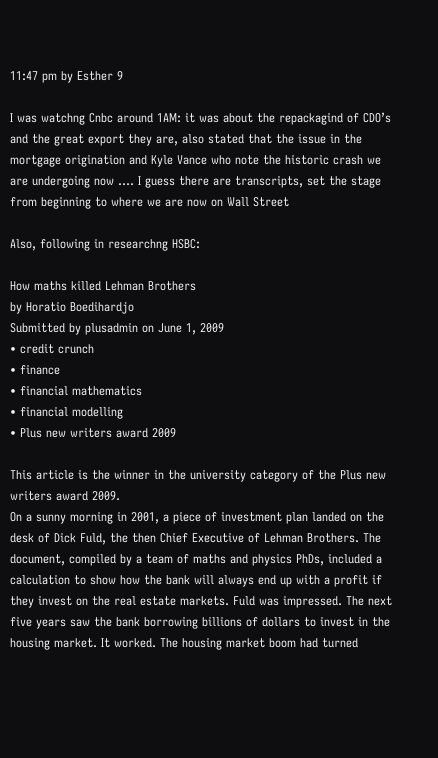11:47 pm by Esther 9

I was watchng Cnbc around 1AM: it was about the repackagind of CDO’s and the great export they are, also stated that the issue in the mortgage origination and Kyle Vance who note the historic crash we are undergoing now …. I guess there are transcripts, set the stage from beginning to where we are now on Wall Street

Also, following in researchng HSBC:

How maths killed Lehman Brothers
by Horatio Boedihardjo
Submitted by plusadmin on June 1, 2009
• credit crunch
• finance
• financial mathematics
• financial modelling
• Plus new writers award 2009

This article is the winner in the university category of the Plus new writers award 2009.
On a sunny morning in 2001, a piece of investment plan landed on the desk of Dick Fuld, the then Chief Executive of Lehman Brothers. The document, compiled by a team of maths and physics PhDs, included a calculation to show how the bank will always end up with a profit if they invest on the real estate markets. Fuld was impressed. The next five years saw the bank borrowing billions of dollars to invest in the housing market. It worked. The housing market boom had turned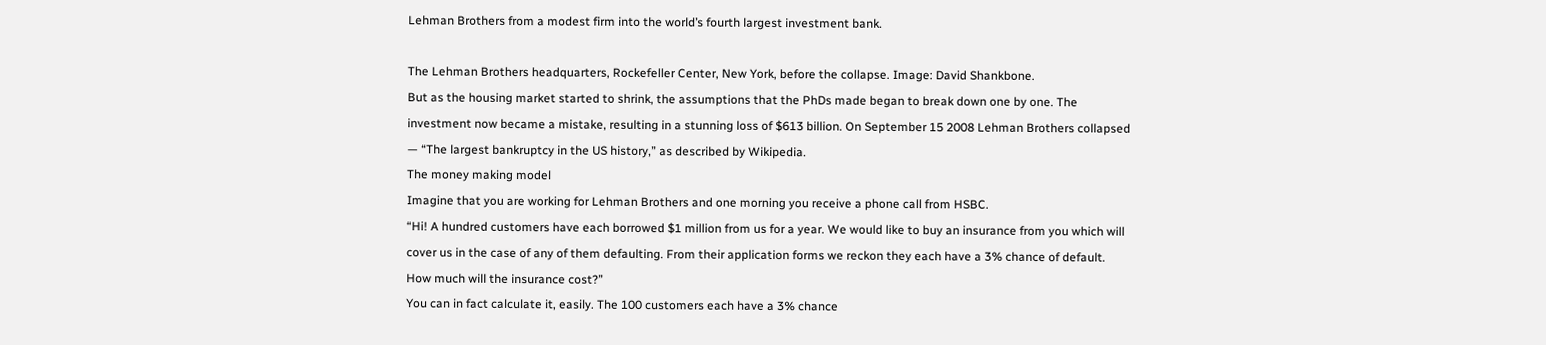Lehman Brothers from a modest firm into the world’s fourth largest investment bank.

The Lehman Brothers headquarters, Rockefeller Center, New York, before the collapse. Image: David Shankbone.
But as the housing market started to shrink, the assumptions that the PhDs made began to break down one by one. The investment now became a mistake, resulting in a stunning loss of $613 billion. On September 15 2008 Lehman Brothers collapsed — “The largest bankruptcy in the US history,” as described by Wikipedia.
The money making model
Imagine that you are working for Lehman Brothers and one morning you receive a phone call from HSBC.
“Hi! A hundred customers have each borrowed $1 million from us for a year. We would like to buy an insurance from you which will cover us in the case of any of them defaulting. From their application forms we reckon they each have a 3% chance of default. How much will the insurance cost?”
You can in fact calculate it, easily. The 100 customers each have a 3% chance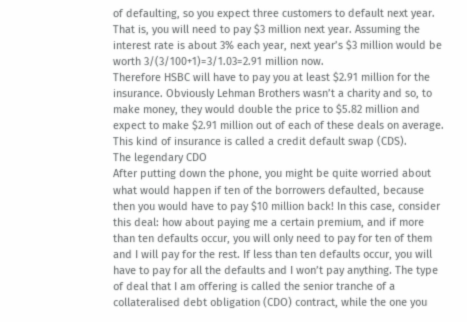of defaulting, so you expect three customers to default next year. That is, you will need to pay $3 million next year. Assuming the interest rate is about 3% each year, next year’s $3 million would be worth 3/(3/100+1)=3/1.03=2.91 million now.
Therefore HSBC will have to pay you at least $2.91 million for the insurance. Obviously Lehman Brothers wasn’t a charity and so, to make money, they would double the price to $5.82 million and expect to make $2.91 million out of each of these deals on average. This kind of insurance is called a credit default swap (CDS).
The legendary CDO
After putting down the phone, you might be quite worried about what would happen if ten of the borrowers defaulted, because then you would have to pay $10 million back! In this case, consider this deal: how about paying me a certain premium, and if more than ten defaults occur, you will only need to pay for ten of them and I will pay for the rest. If less than ten defaults occur, you will have to pay for all the defaults and I won’t pay anything. The type of deal that I am offering is called the senior tranche of a collateralised debt obligation (CDO) contract, while the one you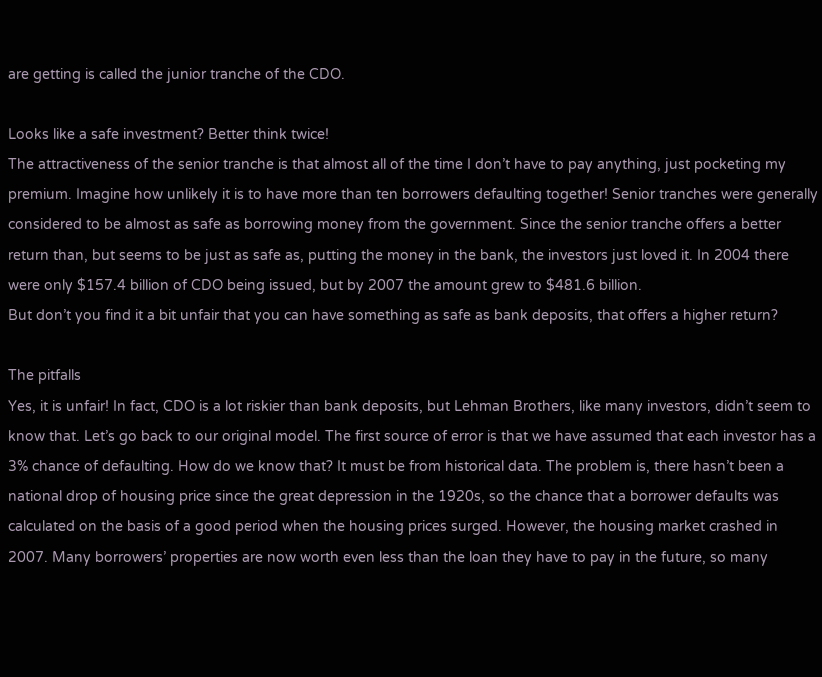are getting is called the junior tranche of the CDO.

Looks like a safe investment? Better think twice!
The attractiveness of the senior tranche is that almost all of the time I don’t have to pay anything, just pocketing my premium. Imagine how unlikely it is to have more than ten borrowers defaulting together! Senior tranches were generally considered to be almost as safe as borrowing money from the government. Since the senior tranche offers a better return than, but seems to be just as safe as, putting the money in the bank, the investors just loved it. In 2004 there were only $157.4 billion of CDO being issued, but by 2007 the amount grew to $481.6 billion.
But don’t you find it a bit unfair that you can have something as safe as bank deposits, that offers a higher return?

The pitfalls
Yes, it is unfair! In fact, CDO is a lot riskier than bank deposits, but Lehman Brothers, like many investors, didn’t seem to know that. Let’s go back to our original model. The first source of error is that we have assumed that each investor has a 3% chance of defaulting. How do we know that? It must be from historical data. The problem is, there hasn’t been a national drop of housing price since the great depression in the 1920s, so the chance that a borrower defaults was calculated on the basis of a good period when the housing prices surged. However, the housing market crashed in 2007. Many borrowers’ properties are now worth even less than the loan they have to pay in the future, so many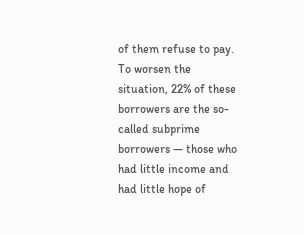of them refuse to pay. To worsen the situation, 22% of these borrowers are the so-called subprime borrowers — those who had little income and had little hope of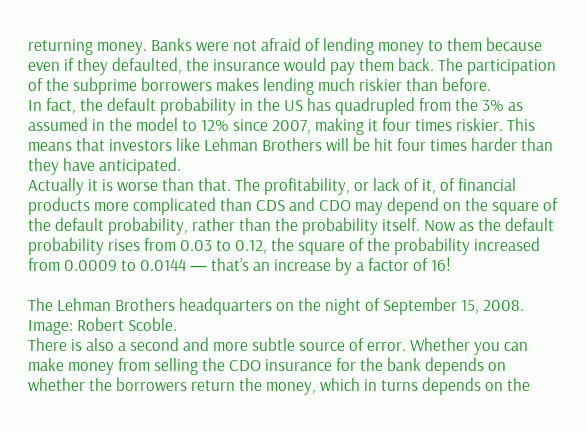returning money. Banks were not afraid of lending money to them because even if they defaulted, the insurance would pay them back. The participation of the subprime borrowers makes lending much riskier than before.
In fact, the default probability in the US has quadrupled from the 3% as assumed in the model to 12% since 2007, making it four times riskier. This means that investors like Lehman Brothers will be hit four times harder than they have anticipated.
Actually it is worse than that. The profitability, or lack of it, of financial products more complicated than CDS and CDO may depend on the square of the default probability, rather than the probability itself. Now as the default probability rises from 0.03 to 0.12, the square of the probability increased from 0.0009 to 0.0144 — that’s an increase by a factor of 16!

The Lehman Brothers headquarters on the night of September 15, 2008. Image: Robert Scoble.
There is also a second and more subtle source of error. Whether you can make money from selling the CDO insurance for the bank depends on whether the borrowers return the money, which in turns depends on the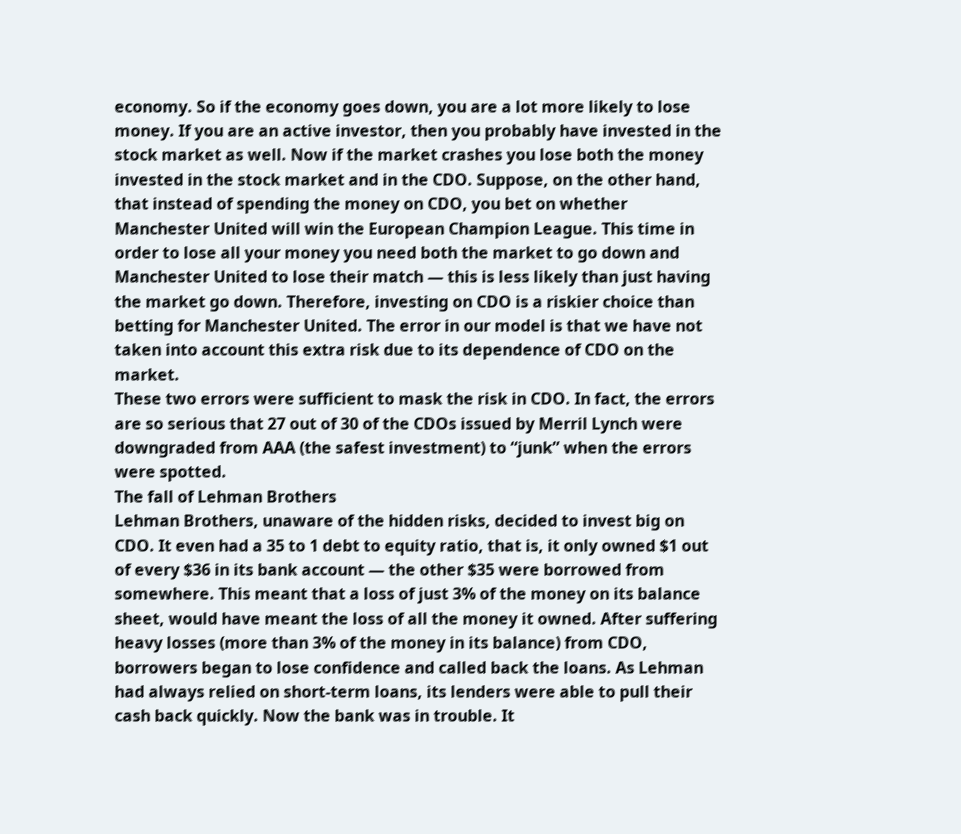economy. So if the economy goes down, you are a lot more likely to lose money. If you are an active investor, then you probably have invested in the stock market as well. Now if the market crashes you lose both the money invested in the stock market and in the CDO. Suppose, on the other hand, that instead of spending the money on CDO, you bet on whether Manchester United will win the European Champion League. This time in order to lose all your money you need both the market to go down and Manchester United to lose their match — this is less likely than just having the market go down. Therefore, investing on CDO is a riskier choice than betting for Manchester United. The error in our model is that we have not taken into account this extra risk due to its dependence of CDO on the market.
These two errors were sufficient to mask the risk in CDO. In fact, the errors are so serious that 27 out of 30 of the CDOs issued by Merril Lynch were downgraded from AAA (the safest investment) to “junk” when the errors were spotted.
The fall of Lehman Brothers
Lehman Brothers, unaware of the hidden risks, decided to invest big on CDO. It even had a 35 to 1 debt to equity ratio, that is, it only owned $1 out of every $36 in its bank account — the other $35 were borrowed from somewhere. This meant that a loss of just 3% of the money on its balance sheet, would have meant the loss of all the money it owned. After suffering heavy losses (more than 3% of the money in its balance) from CDO, borrowers began to lose confidence and called back the loans. As Lehman had always relied on short-term loans, its lenders were able to pull their cash back quickly. Now the bank was in trouble. It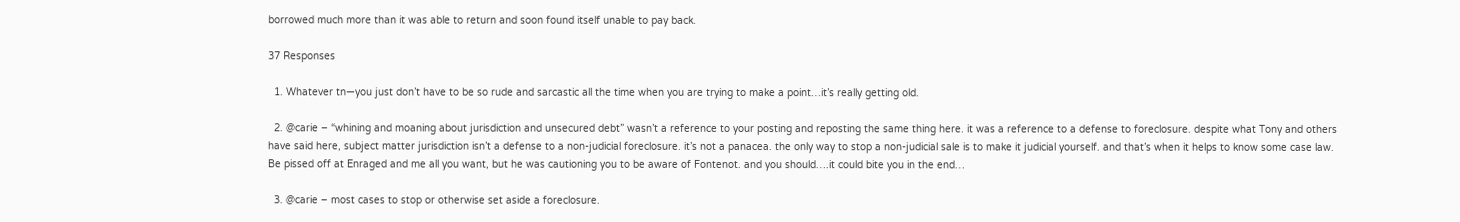borrowed much more than it was able to return and soon found itself unable to pay back.

37 Responses

  1. Whatever tn—you just don’t have to be so rude and sarcastic all the time when you are trying to make a point…it’s really getting old.

  2. @carie – “whining and moaning about jurisdiction and unsecured debt” wasn’t a reference to your posting and reposting the same thing here. it was a reference to a defense to foreclosure. despite what Tony and others have said here, subject matter jurisdiction isn’t a defense to a non-judicial foreclosure. it’s not a panacea. the only way to stop a non-judicial sale is to make it judicial yourself. and that’s when it helps to know some case law. Be pissed off at Enraged and me all you want, but he was cautioning you to be aware of Fontenot. and you should….it could bite you in the end…

  3. @carie – most cases to stop or otherwise set aside a foreclosure.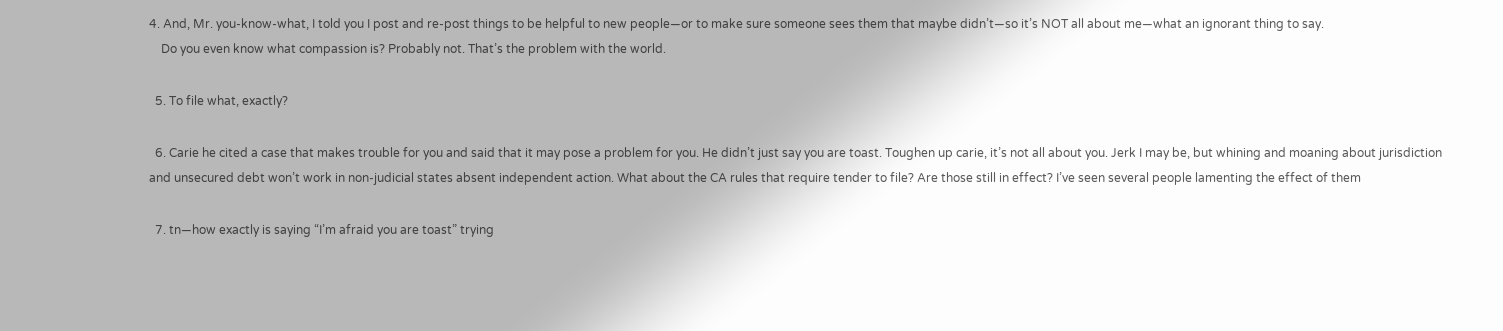4. And, Mr. you-know-what, I told you I post and re-post things to be helpful to new people—or to make sure someone sees them that maybe didn’t—so it’s NOT all about me—what an ignorant thing to say.
    Do you even know what compassion is? Probably not. That’s the problem with the world.

  5. To file what, exactly?

  6. Carie he cited a case that makes trouble for you and said that it may pose a problem for you. He didn’t just say you are toast. Toughen up carie, it’s not all about you. Jerk I may be, but whining and moaning about jurisdiction and unsecured debt won’t work in non-judicial states absent independent action. What about the CA rules that require tender to file? Are those still in effect? I’ve seen several people lamenting the effect of them

  7. tn—how exactly is saying “I’m afraid you are toast” trying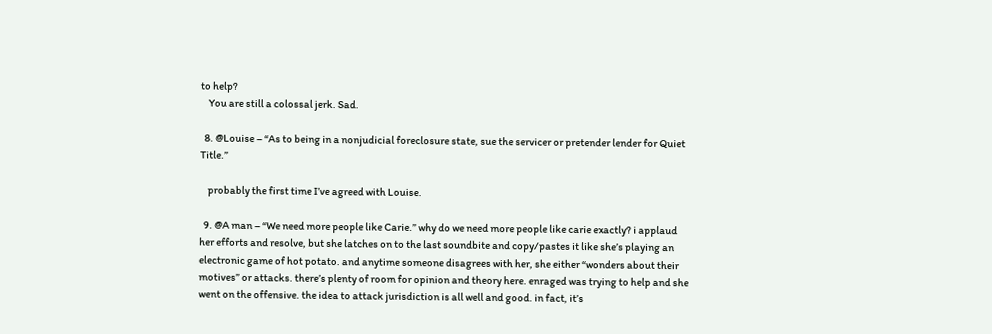to help?
    You are still a colossal jerk. Sad.

  8. @Louise – “As to being in a nonjudicial foreclosure state, sue the servicer or pretender lender for Quiet Title.”

    probably the first time I’ve agreed with Louise.

  9. @A man – “We need more people like Carie.” why do we need more people like carie exactly? i applaud her efforts and resolve, but she latches on to the last soundbite and copy/pastes it like she’s playing an electronic game of hot potato. and anytime someone disagrees with her, she either “wonders about their motives” or attacks. there’s plenty of room for opinion and theory here. enraged was trying to help and she went on the offensive. the idea to attack jurisdiction is all well and good. in fact, it’s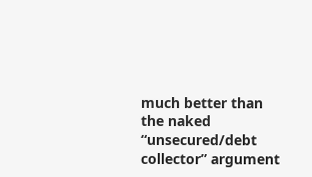much better than the naked “unsecured/debt collector” argument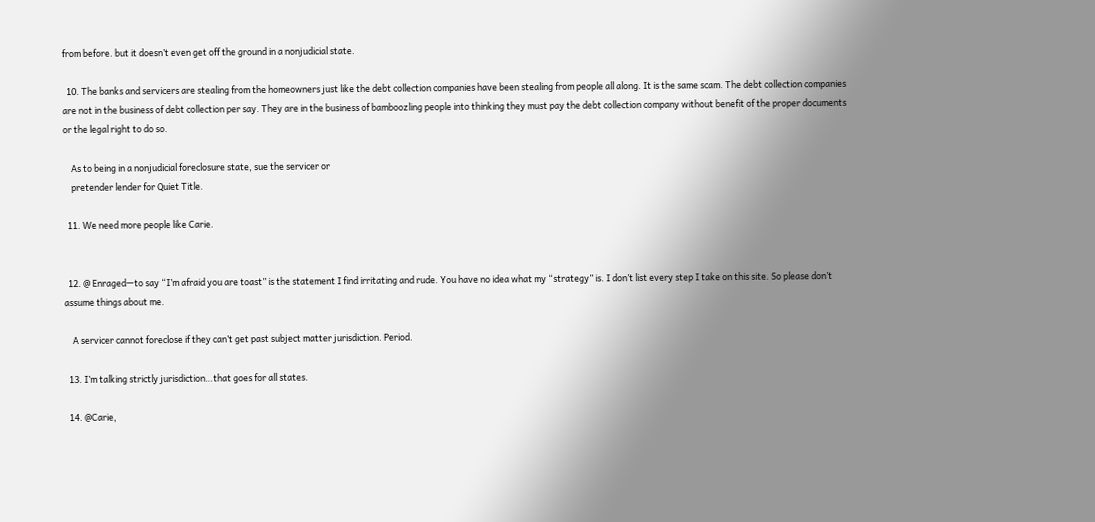from before. but it doesn’t even get off the ground in a nonjudicial state.

  10. The banks and servicers are stealing from the homeowners just like the debt collection companies have been stealing from people all along. It is the same scam. The debt collection companies are not in the business of debt collection per say. They are in the business of bamboozling people into thinking they must pay the debt collection company without benefit of the proper documents or the legal right to do so.

    As to being in a nonjudicial foreclosure state, sue the servicer or
    pretender lender for Quiet Title.

  11. We need more people like Carie.


  12. @ Enraged—to say “I’m afraid you are toast” is the statement I find irritating and rude. You have no idea what my “strategy” is. I don’t list every step I take on this site. So please don’t assume things about me.

    A servicer cannot foreclose if they can’t get past subject matter jurisdiction. Period.

  13. I’m talking strictly jurisdiction…that goes for all states.

  14. @Carie,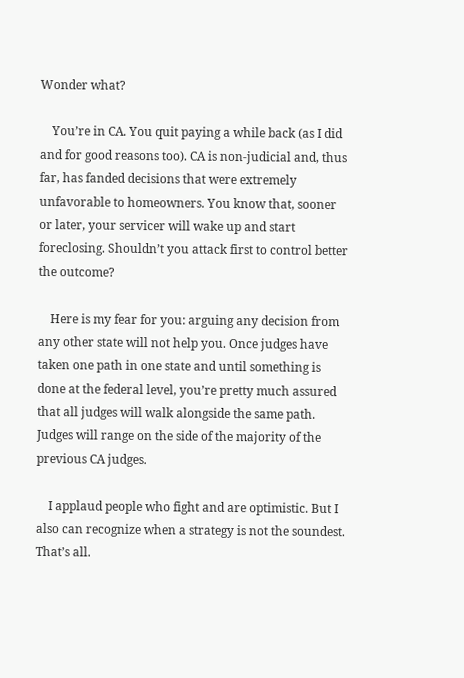Wonder what?

    You’re in CA. You quit paying a while back (as I did and for good reasons too). CA is non-judicial and, thus far, has fanded decisions that were extremely unfavorable to homeowners. You know that, sooner or later, your servicer will wake up and start foreclosing. Shouldn’t you attack first to control better the outcome?

    Here is my fear for you: arguing any decision from any other state will not help you. Once judges have taken one path in one state and until something is done at the federal level, you’re pretty much assured that all judges will walk alongside the same path. Judges will range on the side of the majority of the previous CA judges.

    I applaud people who fight and are optimistic. But I also can recognize when a strategy is not the soundest. That’s all.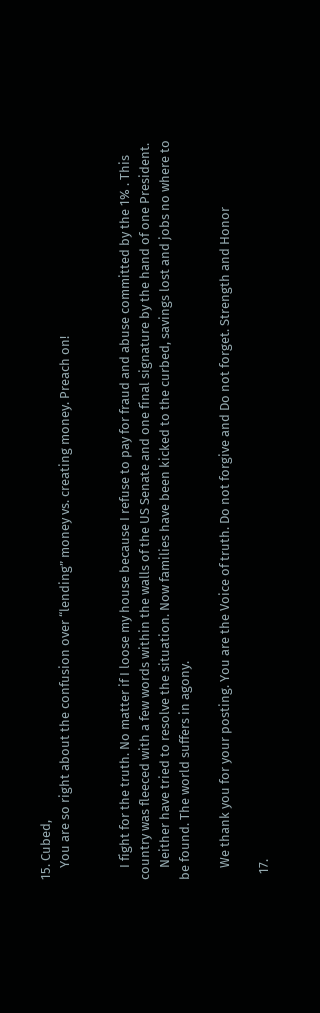15. Cubed,
    You are so right about the confusion over “lending” money vs. creating money. Preach on!


    I fight for the truth. No matter if I loose my house because I refuse to pay for fraud and abuse committed by the 1% . This country was fleeced with a few words within the walls of the US Senate and one final signature by the hand of one President.
    Neither have tried to resolve the situation. Now families have been kicked to the curbed, savings lost and jobs no where to be found. The world suffers in agony.

    We thank you for your posting. You are the Voice of truth. Do not forgive and Do not forget. Strength and Honor

  17.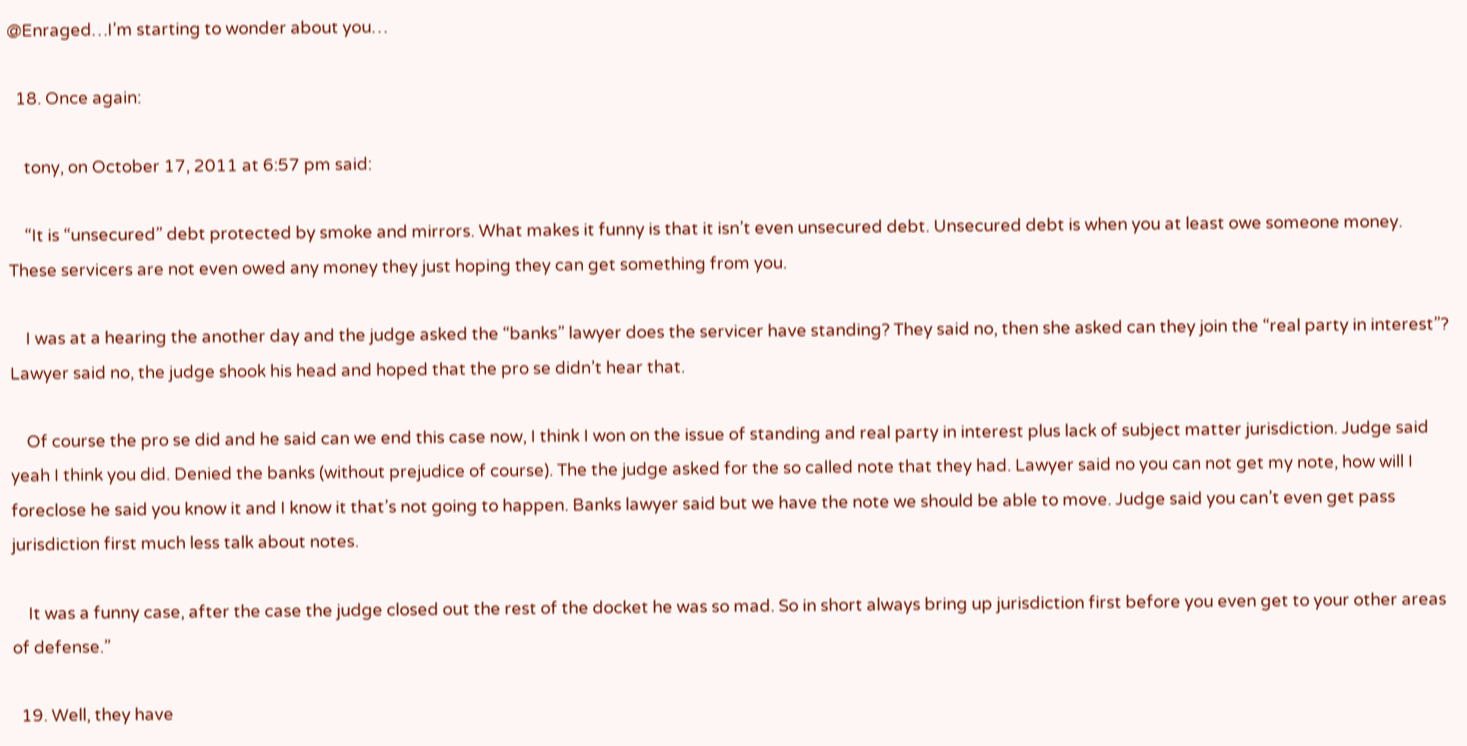@Enraged…I’m starting to wonder about you…

  18. Once again:

    tony, on October 17, 2011 at 6:57 pm said:

    “It is “unsecured” debt protected by smoke and mirrors. What makes it funny is that it isn’t even unsecured debt. Unsecured debt is when you at least owe someone money. These servicers are not even owed any money they just hoping they can get something from you.

    I was at a hearing the another day and the judge asked the “banks” lawyer does the servicer have standing? They said no, then she asked can they join the “real party in interest”? Lawyer said no, the judge shook his head and hoped that the pro se didn’t hear that.

    Of course the pro se did and he said can we end this case now, I think I won on the issue of standing and real party in interest plus lack of subject matter jurisdiction. Judge said yeah I think you did. Denied the banks (without prejudice of course). The the judge asked for the so called note that they had. Lawyer said no you can not get my note, how will I foreclose he said you know it and I know it that’s not going to happen. Banks lawyer said but we have the note we should be able to move. Judge said you can’t even get pass jurisdiction first much less talk about notes.

    It was a funny case, after the case the judge closed out the rest of the docket he was so mad. So in short always bring up jurisdiction first before you even get to your other areas of defense.”

  19. Well, they have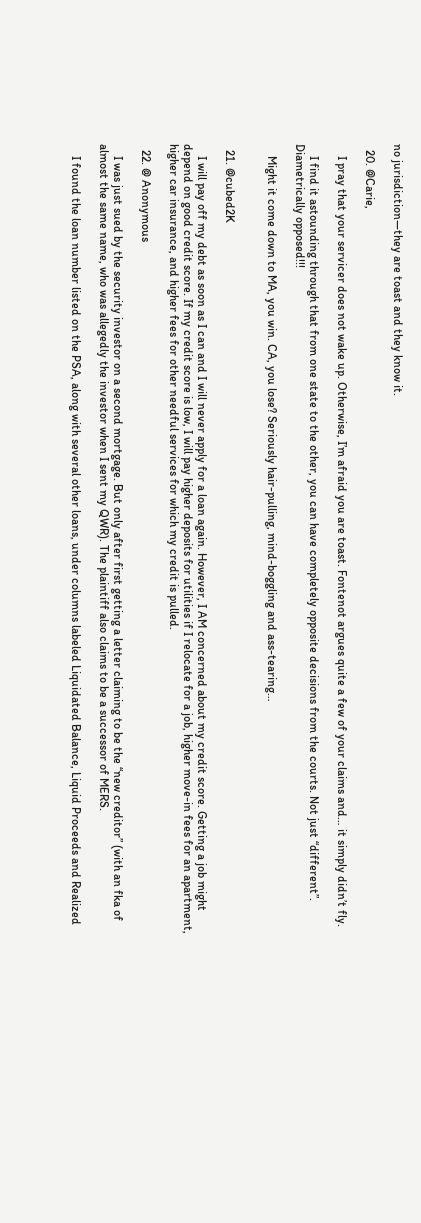no jurisdiction—they are toast and they know it.

  20. @Carie,

    I pray that your servicer does not wake up. Otherwise, I’m afraid you are toast. Fontenot argues quite a few of your claims and… it simply didn’t fly.

    I find it astounding through that from one state to the other, you can have completely opposite decisions from the courts. Not just “different”. Diametrically opposed!!!

    Might it come down to MA, you win. CA, you lose? Seriously hair-pulling, mind-boggling and ass-tearing…


  21. @cubed2K

    I will pay off my debt as soon as I can and I will never apply for a loan again. However, I AM concerned about my credit score. Getting a job might depend on good credit score. If my credit score is low, I will pay higher deposits for utilities if I relocate for a job, higher move-in fees for an apartment, higher car insurance, and higher fees for other needful services for which my credit is pulled.

  22. @ Anonymous

    I was just sued by the security investor on a second mortgage. But only after first getting a letter claiming to be the “new creditor” (with an fka of almost the same name, who was allegedly the investor when I sent my QWR). The plaintiff also claims to be a successor of MERS.

    I found the loan number listed on the PSA, along with several other loans, under columns labeled Liquidated Balance, Liquid Proceeds and Realized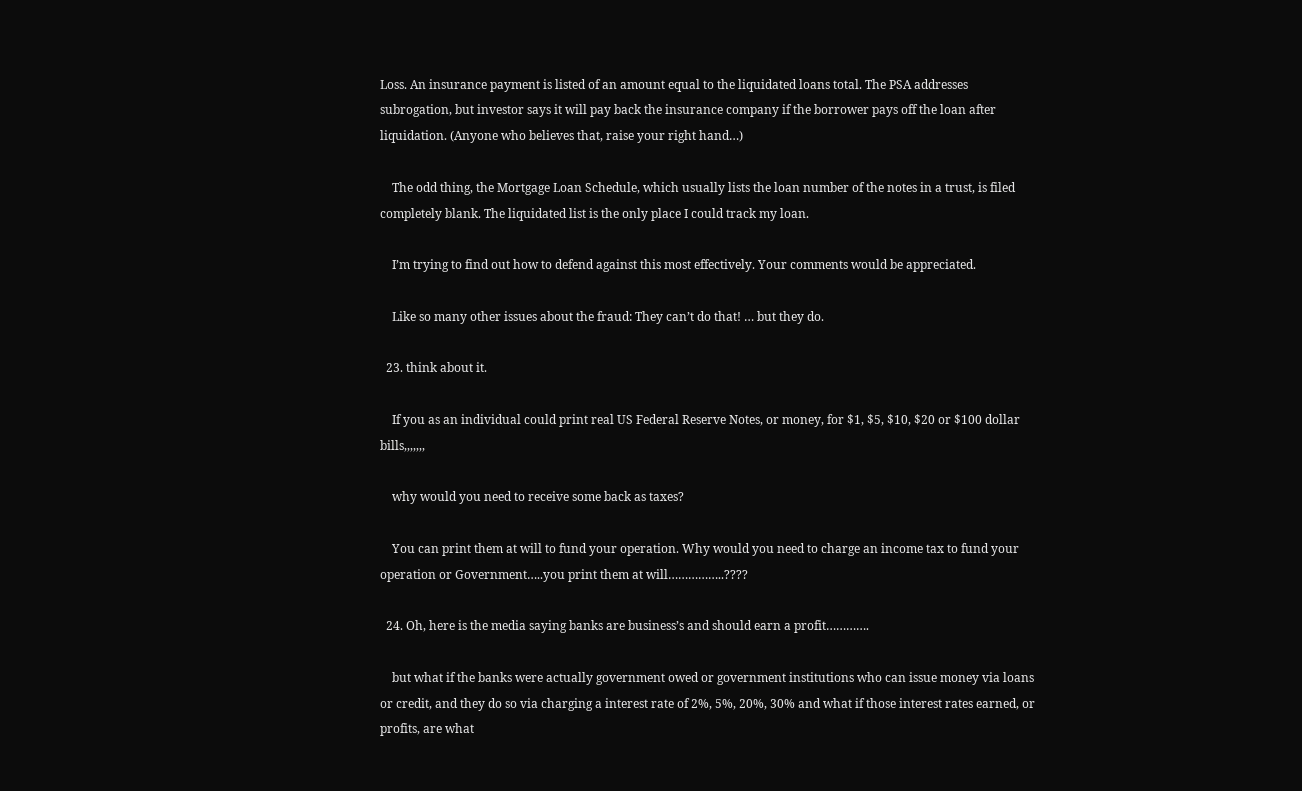Loss. An insurance payment is listed of an amount equal to the liquidated loans total. The PSA addresses subrogation, but investor says it will pay back the insurance company if the borrower pays off the loan after liquidation. (Anyone who believes that, raise your right hand…)

    The odd thing, the Mortgage Loan Schedule, which usually lists the loan number of the notes in a trust, is filed completely blank. The liquidated list is the only place I could track my loan.

    I’m trying to find out how to defend against this most effectively. Your comments would be appreciated.

    Like so many other issues about the fraud: They can’t do that! … but they do.

  23. think about it.

    If you as an individual could print real US Federal Reserve Notes, or money, for $1, $5, $10, $20 or $100 dollar bills,,,,,,,

    why would you need to receive some back as taxes?

    You can print them at will to fund your operation. Why would you need to charge an income tax to fund your operation or Government…..you print them at will……………..????

  24. Oh, here is the media saying banks are business’s and should earn a profit………….

    but what if the banks were actually government owed or government institutions who can issue money via loans or credit, and they do so via charging a interest rate of 2%, 5%, 20%, 30% and what if those interest rates earned, or profits, are what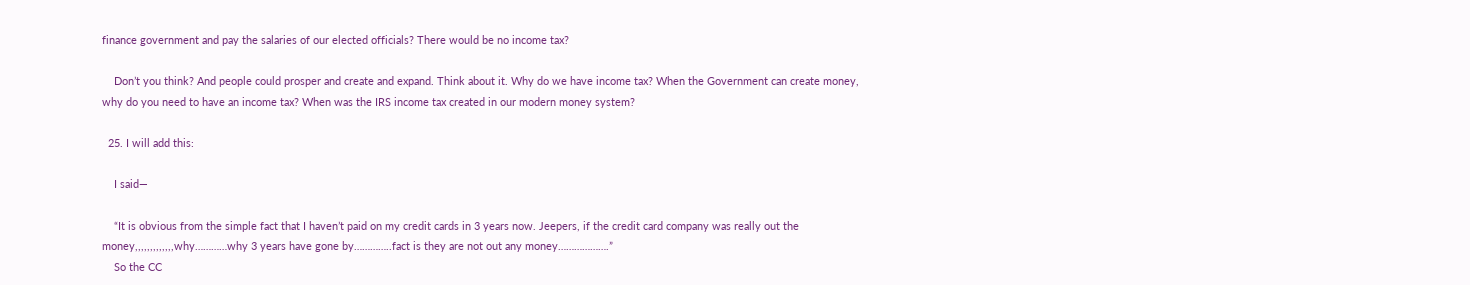finance government and pay the salaries of our elected officials? There would be no income tax?

    Don’t you think? And people could prosper and create and expand. Think about it. Why do we have income tax? When the Government can create money, why do you need to have an income tax? When was the IRS income tax created in our modern money system?

  25. I will add this:

    I said—

    “It is obvious from the simple fact that I haven’t paid on my credit cards in 3 years now. Jeepers, if the credit card company was really out the money,,,,,,,,,,,,,why…………why 3 years have gone by…………..fact is they are not out any money……………….”
    So the CC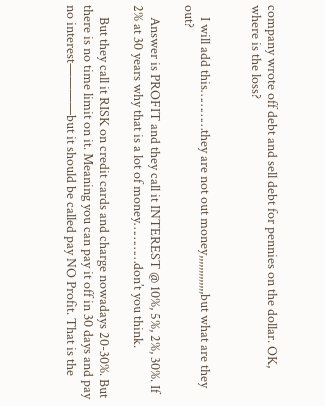company wrote off debt and sell debt for pennies on the dollar. OK, where is the loss?


    I will add this…………they are not out money,,,,,,,,,,,,,but what are they out?

    Answer is PROFIT and they call it INTEREST @ 10%, 5%, 2%, 30%. If 2% at 30 years why that is a lot of money…………don’t you think.

    But they call it RISK on credit cards and charge nowadays 20-30%. But there is no time limit on it. Meaning you can pay it off in 30 days and pay no interest————but it should be called pay NO Profit. That is the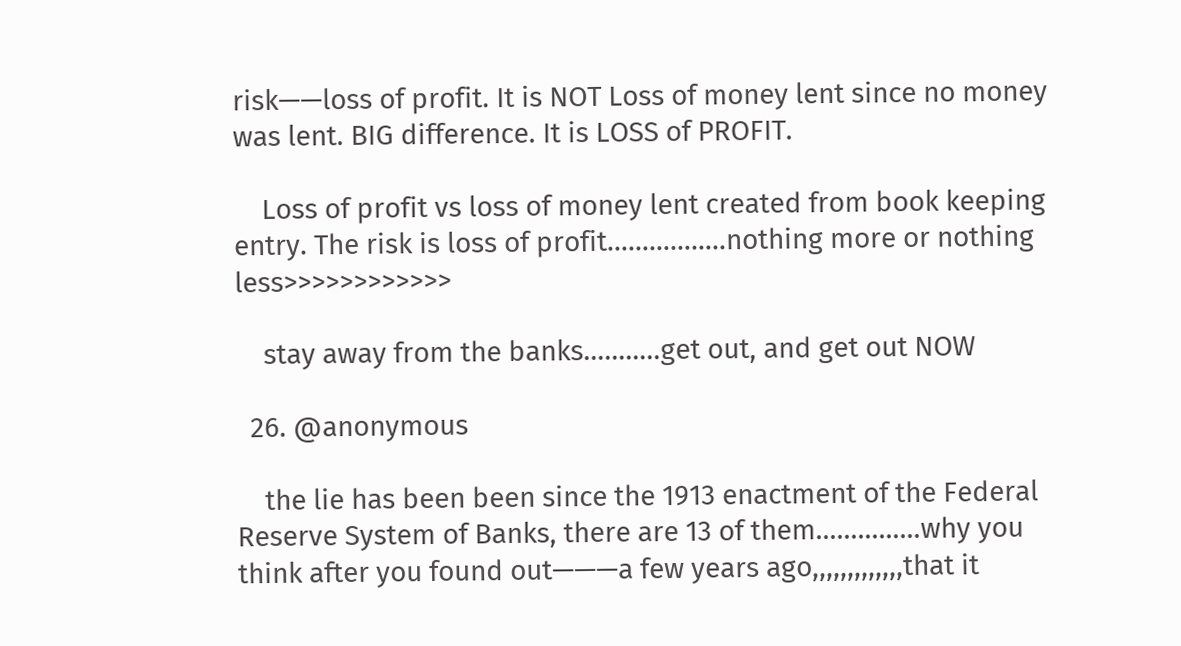risk——loss of profit. It is NOT Loss of money lent since no money was lent. BIG difference. It is LOSS of PROFIT.

    Loss of profit vs loss of money lent created from book keeping entry. The risk is loss of profit……………..nothing more or nothing less>>>>>>>>>>>>

    stay away from the banks………..get out, and get out NOW

  26. @anonymous

    the lie has been been since the 1913 enactment of the Federal Reserve System of Banks, there are 13 of them……………why you think after you found out———a few years ago,,,,,,,,,,,,,that it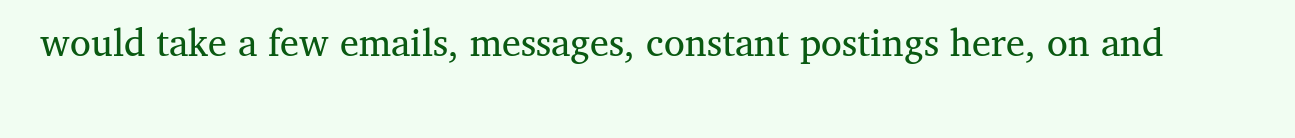would take a few emails, messages, constant postings here, on and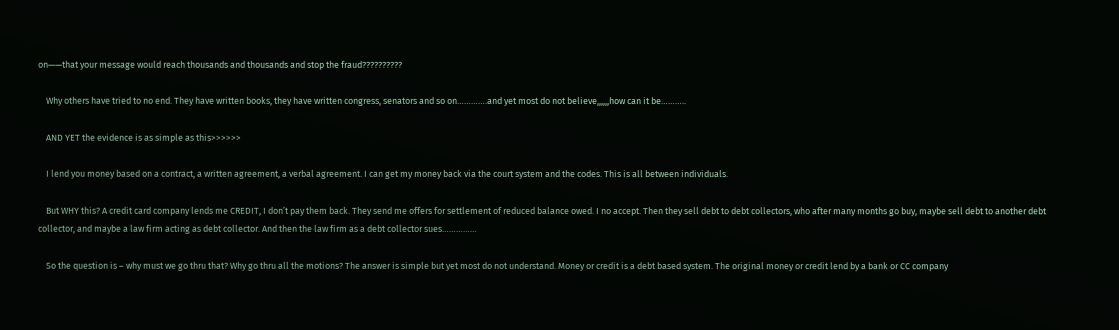on——that your message would reach thousands and thousands and stop the fraud??????????

    Why others have tried to no end. They have written books, they have written congress, senators and so on………….and yet most do not believe,,,,,,how can it be………..

    AND YET the evidence is as simple as this>>>>>>

    I lend you money based on a contract, a written agreement, a verbal agreement. I can get my money back via the court system and the codes. This is all between individuals.

    But WHY this? A credit card company lends me CREDIT, I don’t pay them back. They send me offers for settlement of reduced balance owed. I no accept. Then they sell debt to debt collectors, who after many months go buy, maybe sell debt to another debt collector, and maybe a law firm acting as debt collector. And then the law firm as a debt collector sues……………

    So the question is – why must we go thru that? Why go thru all the motions? The answer is simple but yet most do not understand. Money or credit is a debt based system. The original money or credit lend by a bank or CC company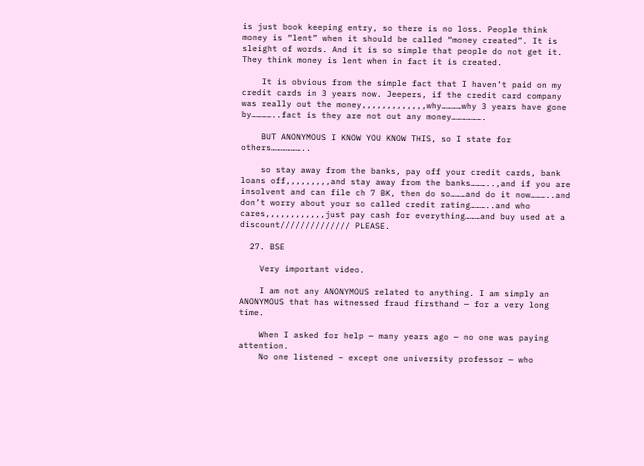is just book keeping entry, so there is no loss. People think money is “lent” when it should be called “money created”. It is sleight of words. And it is so simple that people do not get it. They think money is lent when in fact it is created.

    It is obvious from the simple fact that I haven’t paid on my credit cards in 3 years now. Jeepers, if the credit card company was really out the money,,,,,,,,,,,,,why…………why 3 years have gone by…………..fact is they are not out any money……………….

    BUT ANONYMOUS I KNOW YOU KNOW THIS, so I state for others………………..

    so stay away from the banks, pay off your credit cards, bank loans off,,,,,,,,,and stay away from the banks………..,and if you are insolvent and can file ch 7 BK, then do so………and do it now………..and don’t worry about your so called credit rating………..and who cares,,,,,,,,,,,,just pay cash for everything………and buy used at a discount////////////// PLEASE.

  27. BSE

    Very important video.

    I am not any ANONYMOUS related to anything. I am simply an ANONYMOUS that has witnessed fraud firsthand — for a very long time.

    When I asked for help — many years ago — no one was paying attention.
    No one listened – except one university professor — who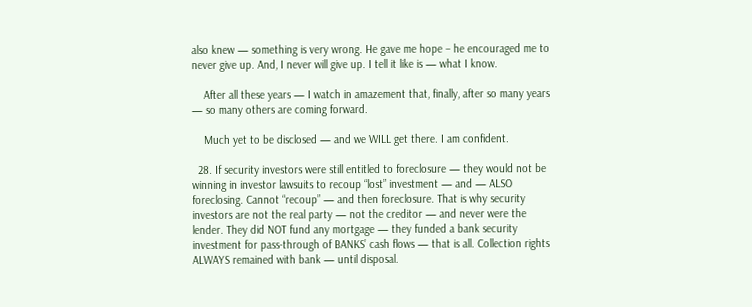also knew — something is very wrong. He gave me hope – he encouraged me to never give up. And, I never will give up. I tell it like is — what I know.

    After all these years — I watch in amazement that, finally, after so many years — so many others are coming forward.

    Much yet to be disclosed — and we WILL get there. I am confident.

  28. If security investors were still entitled to foreclosure — they would not be winning in investor lawsuits to recoup “lost” investment — and — ALSO foreclosing. Cannot “recoup” — and then foreclosure. That is why security investors are not the real party — not the creditor — and never were the lender. They did NOT fund any mortgage — they funded a bank security investment for pass-through of BANKS’ cash flows — that is all. Collection rights ALWAYS remained with bank — until disposal.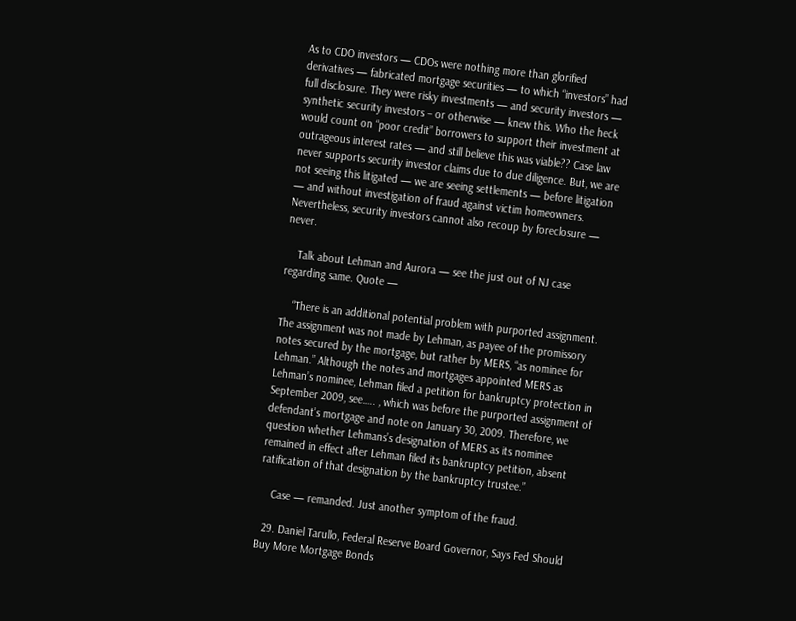As to CDO investors — CDOs were nothing more than glorified derivatives — fabricated mortgage securities — to which “investors” had full disclosure. They were risky investments — and security investors — synthetic security investors – or otherwise — knew this. Who the heck would count on “poor credit” borrowers to support their investment at outrageous interest rates — and still believe this was viable?? Case law never supports security investor claims due to due diligence. But, we are not seeing this litigated — we are seeing settlements — before litigation — and without investigation of fraud against victim homeowners. Nevertheless, security investors cannot also recoup by foreclosure — never.

    Talk about Lehman and Aurora — see the just out of NJ case regarding same. Quote —

    “There is an additional potential problem with purported assignment. The assignment was not made by Lehman, as payee of the promissory notes secured by the mortgage, but rather by MERS, “as nominee for Lehman.” Although the notes and mortgages appointed MERS as Lehman’s nominee, Lehman filed a petition for bankruptcy protection in September 2009, see….. , which was before the purported assignment of defendant’s mortgage and note on January 30, 2009. Therefore, we question whether Lehmans’s designation of MERS as its nominee remained in effect after Lehman filed its bankruptcy petition, absent ratification of that designation by the bankruptcy trustee.”

    Case — remanded. Just another symptom of the fraud.

  29. Daniel Tarullo, Federal Reserve Board Governor, Says Fed Should Buy More Mortgage Bonds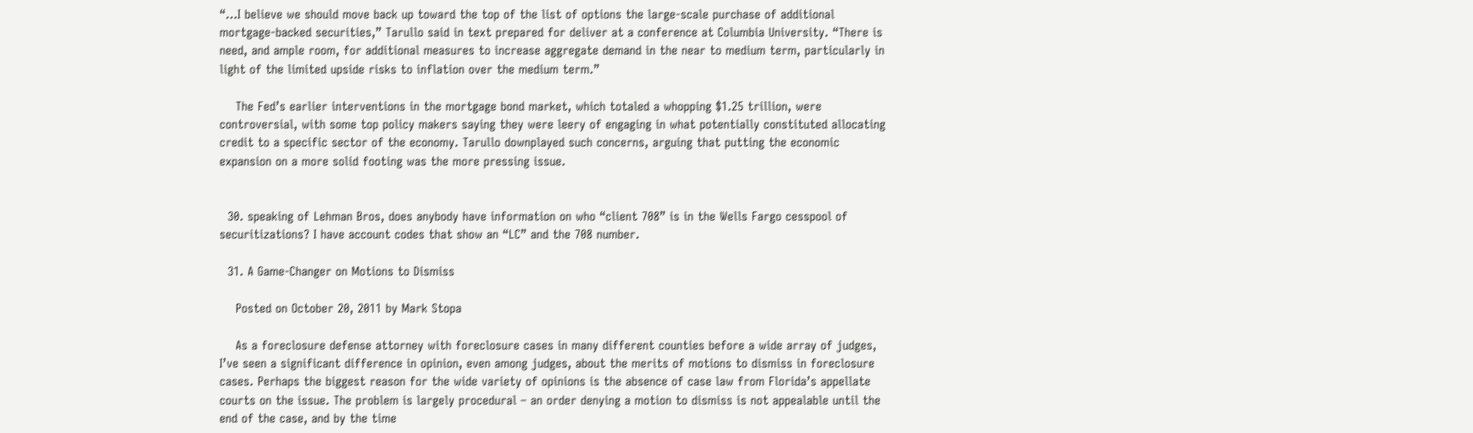“…I believe we should move back up toward the top of the list of options the large-scale purchase of additional mortgage-backed securities,” Tarullo said in text prepared for deliver at a conference at Columbia University. “There is need, and ample room, for additional measures to increase aggregate demand in the near to medium term, particularly in light of the limited upside risks to inflation over the medium term.”

    The Fed’s earlier interventions in the mortgage bond market, which totaled a whopping $1.25 trillion, were controversial, with some top policy makers saying they were leery of engaging in what potentially constituted allocating credit to a specific sector of the economy. Tarullo downplayed such concerns, arguing that putting the economic expansion on a more solid footing was the more pressing issue.


  30. speaking of Lehman Bros, does anybody have information on who “client 708” is in the Wells Fargo cesspool of securitizations? I have account codes that show an “LC” and the 708 number.

  31. A Game-Changer on Motions to Dismiss

    Posted on October 20, 2011 by Mark Stopa

    As a foreclosure defense attorney with foreclosure cases in many different counties before a wide array of judges, I’ve seen a significant difference in opinion, even among judges, about the merits of motions to dismiss in foreclosure cases. Perhaps the biggest reason for the wide variety of opinions is the absence of case law from Florida’s appellate courts on the issue. The problem is largely procedural – an order denying a motion to dismiss is not appealable until the end of the case, and by the time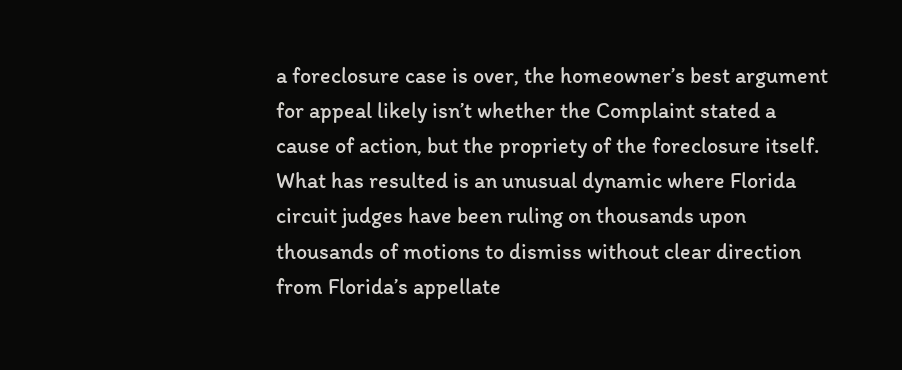a foreclosure case is over, the homeowner’s best argument for appeal likely isn’t whether the Complaint stated a cause of action, but the propriety of the foreclosure itself. What has resulted is an unusual dynamic where Florida circuit judges have been ruling on thousands upon thousands of motions to dismiss without clear direction from Florida’s appellate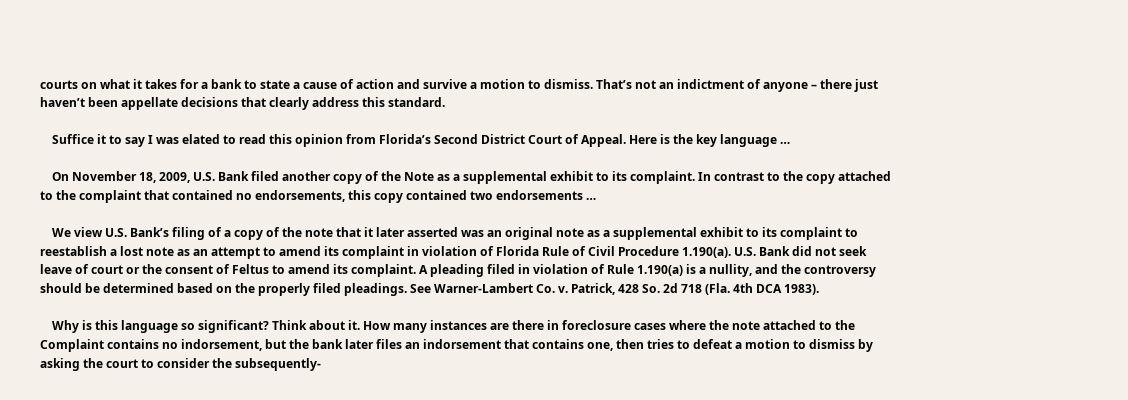courts on what it takes for a bank to state a cause of action and survive a motion to dismiss. That’s not an indictment of anyone – there just haven’t been appellate decisions that clearly address this standard.

    Suffice it to say I was elated to read this opinion from Florida’s Second District Court of Appeal. Here is the key language …

    On November 18, 2009, U.S. Bank filed another copy of the Note as a supplemental exhibit to its complaint. In contrast to the copy attached to the complaint that contained no endorsements, this copy contained two endorsements …

    We view U.S. Bank’s filing of a copy of the note that it later asserted was an original note as a supplemental exhibit to its complaint to reestablish a lost note as an attempt to amend its complaint in violation of Florida Rule of Civil Procedure 1.190(a). U.S. Bank did not seek leave of court or the consent of Feltus to amend its complaint. A pleading filed in violation of Rule 1.190(a) is a nullity, and the controversy should be determined based on the properly filed pleadings. See Warner-Lambert Co. v. Patrick, 428 So. 2d 718 (Fla. 4th DCA 1983).

    Why is this language so significant? Think about it. How many instances are there in foreclosure cases where the note attached to the Complaint contains no indorsement, but the bank later files an indorsement that contains one, then tries to defeat a motion to dismiss by asking the court to consider the subsequently-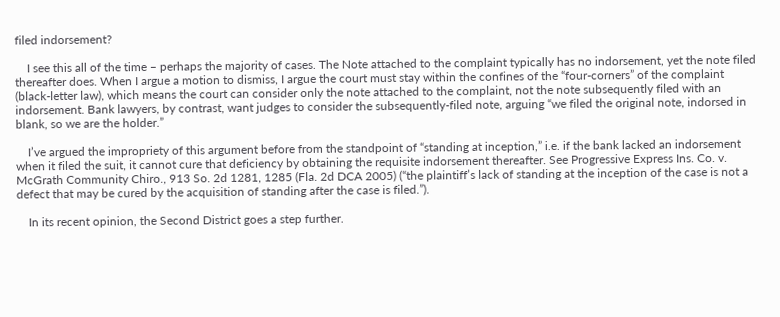filed indorsement?

    I see this all of the time – perhaps the majority of cases. The Note attached to the complaint typically has no indorsement, yet the note filed thereafter does. When I argue a motion to dismiss, I argue the court must stay within the confines of the “four-corners” of the complaint (black-letter law), which means the court can consider only the note attached to the complaint, not the note subsequently filed with an indorsement. Bank lawyers, by contrast, want judges to consider the subsequently-filed note, arguing “we filed the original note, indorsed in blank, so we are the holder.”

    I’ve argued the impropriety of this argument before from the standpoint of “standing at inception,” i.e. if the bank lacked an indorsement when it filed the suit, it cannot cure that deficiency by obtaining the requisite indorsement thereafter. See Progressive Express Ins. Co. v. McGrath Community Chiro., 913 So. 2d 1281, 1285 (Fla. 2d DCA 2005) (“the plaintiff’s lack of standing at the inception of the case is not a defect that may be cured by the acquisition of standing after the case is filed.”).

    In its recent opinion, the Second District goes a step further.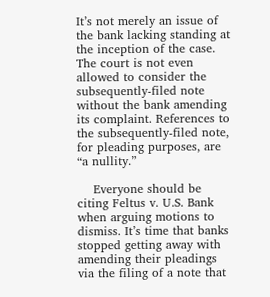It’s not merely an issue of the bank lacking standing at the inception of the case. The court is not even allowed to consider the subsequently-filed note without the bank amending its complaint. References to the subsequently-filed note, for pleading purposes, are “a nullity.”

    Everyone should be citing Feltus v. U.S. Bank when arguing motions to dismiss. It’s time that banks stopped getting away with amending their pleadings via the filing of a note that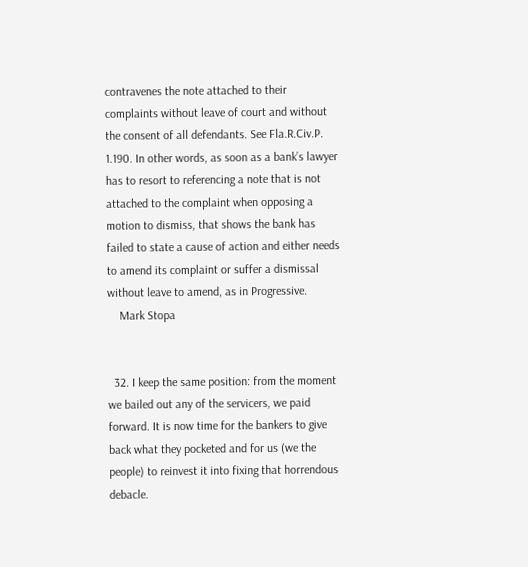contravenes the note attached to their complaints without leave of court and without the consent of all defendants. See Fla.R.Civ.P. 1.190. In other words, as soon as a bank’s lawyer has to resort to referencing a note that is not attached to the complaint when opposing a motion to dismiss, that shows the bank has failed to state a cause of action and either needs to amend its complaint or suffer a dismissal without leave to amend, as in Progressive.
    Mark Stopa


  32. I keep the same position: from the moment we bailed out any of the servicers, we paid forward. It is now time for the bankers to give back what they pocketed and for us (we the people) to reinvest it into fixing that horrendous debacle.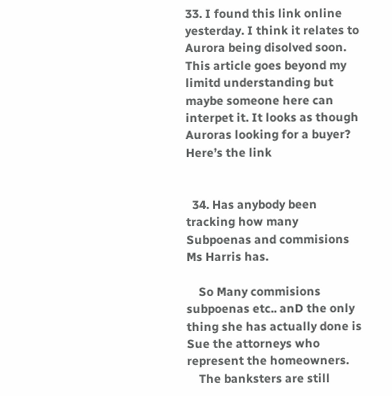33. I found this link online yesterday. I think it relates to Aurora being disolved soon. This article goes beyond my limitd understanding but maybe someone here can interpet it. It looks as though Auroras looking for a buyer? Here’s the link


  34. Has anybody been tracking how many Subpoenas and commisions Ms Harris has.

    So Many commisions subpoenas etc.. anD the only thing she has actually done is Sue the attorneys who represent the homeowners.
    The banksters are still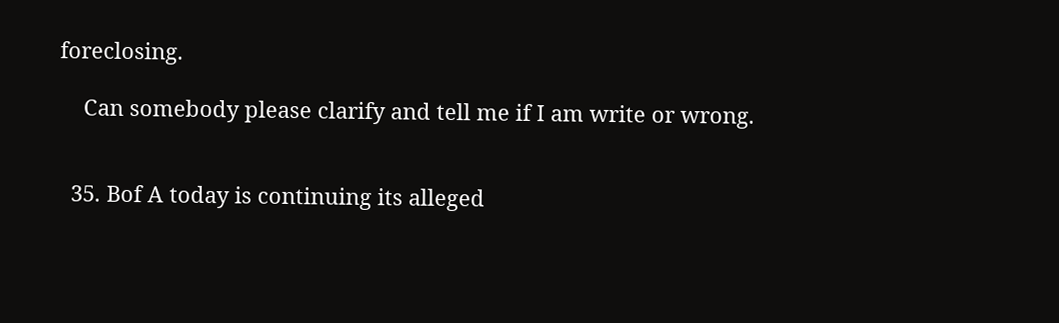foreclosing.

    Can somebody please clarify and tell me if I am write or wrong.


  35. Bof A today is continuing its alleged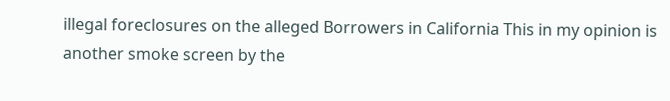illegal foreclosures on the alleged Borrowers in California This in my opinion is another smoke screen by the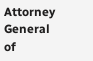Attorney General of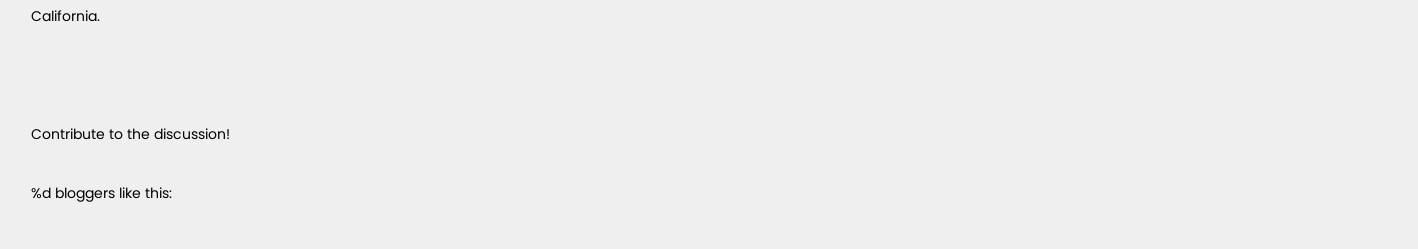California.



Contribute to the discussion!

%d bloggers like this: